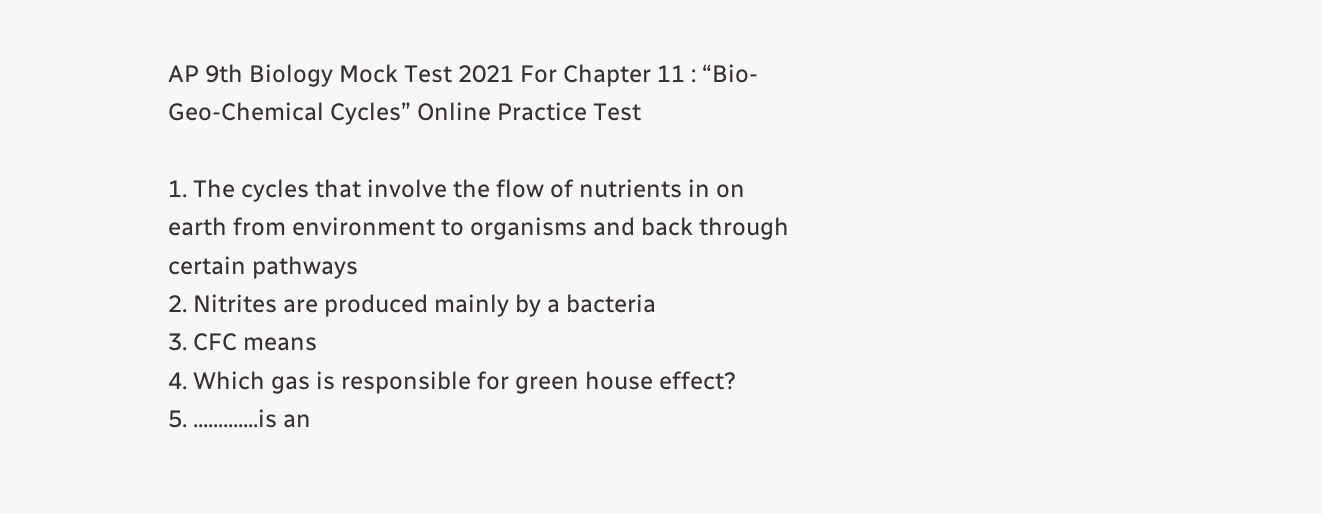AP 9th Biology Mock Test 2021 For Chapter 11 : “Bio-Geo-Chemical Cycles” Online Practice Test

1. The cycles that involve the flow of nutrients in on earth from environment to organisms and back through certain pathways
2. Nitrites are produced mainly by a bacteria
3. CFC means
4. Which gas is responsible for green house effect?
5. .............is an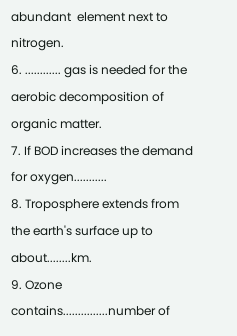abundant  element next to nitrogen.
6. ............ gas is needed for the aerobic decomposition of organic matter.
7. If BOD increases the demand for oxygen...........
8. Troposphere extends from the earth's surface up to about........km.
9. Ozone contains...............number of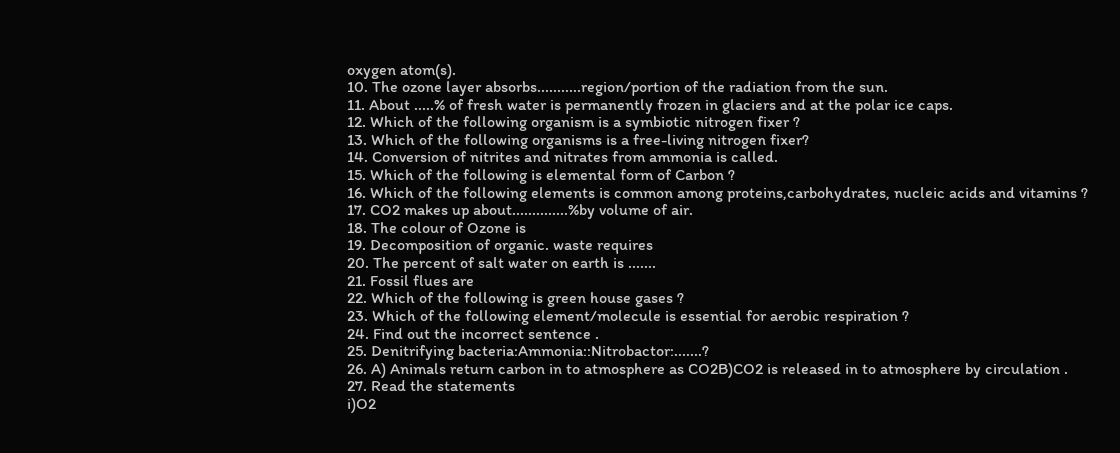oxygen atom(s).
10. The ozone layer absorbs...........region/portion of the radiation from the sun.
11. About .....% of fresh water is permanently frozen in glaciers and at the polar ice caps.
12. Which of the following organism is a symbiotic nitrogen fixer ?
13. Which of the following organisms is a free-living nitrogen fixer?
14. Conversion of nitrites and nitrates from ammonia is called.
15. Which of the following is elemental form of Carbon ?
16. Which of the following elements is common among proteins,carbohydrates, nucleic acids and vitamins ?
17. CO2 makes up about..............%by volume of air.
18. The colour of Ozone is
19. Decomposition of organic. waste requires
20. The percent of salt water on earth is .......
21. Fossil flues are
22. Which of the following is green house gases ?
23. Which of the following element/molecule is essential for aerobic respiration ?
24. Find out the incorrect sentence .
25. Denitrifying bacteria:Ammonia::Nitrobactor:.......?
26. A) Animals return carbon in to atmosphere as CO2B)CO2 is released in to atmosphere by circulation .
27. Read the statements
i)O2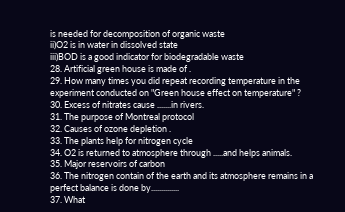is needed for decomposition of organic waste
ii)O2 is in water in dissolved state
iii)BOD is a good indicator for biodegradable waste
28. Artificial green house is made of .
29. How many times you did repeat recording temperature in the experiment conducted on "Green house effect on temperature" ?
30. Excess of nitrates cause .......in rivers.
31. The purpose of Montreal protocol
32. Causes of ozone depletion .
33. The plants help for nitrogen cycle
34. O2 is returned to atmosphere through .....and helps animals.
35. Major reservoirs of carbon
36. The nitrogen contain of the earth and its atmosphere remains in a perfect balance is done by..............
37. What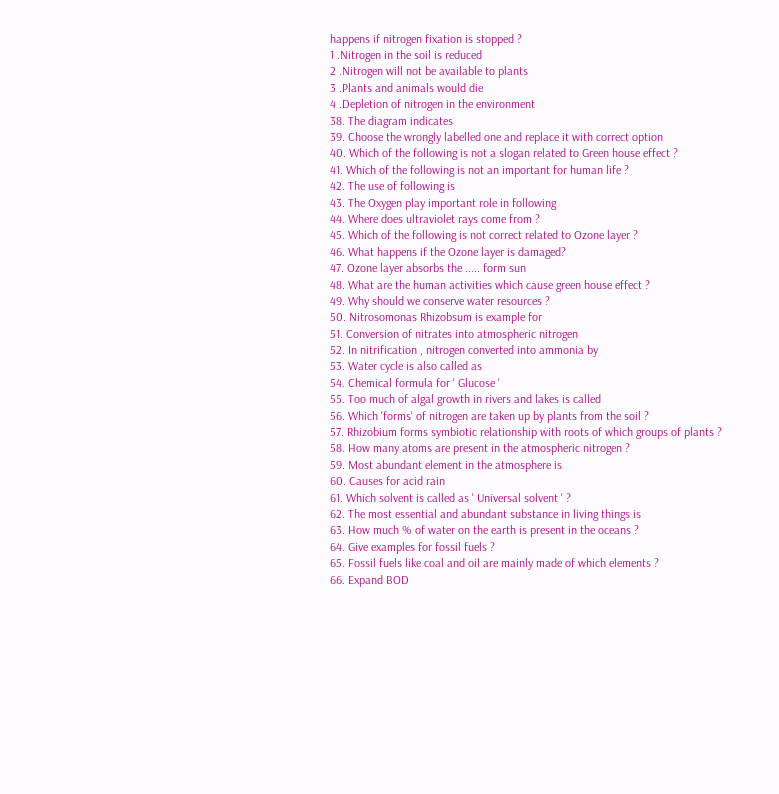happens if nitrogen fixation is stopped ?
1 .Nitrogen in the soil is reduced
2 .Nitrogen will not be available to plants
3 .Plants and animals would die
4 .Depletion of nitrogen in the environment
38. The diagram indicates
39. Choose the wrongly labelled one and replace it with correct option
40. Which of the following is not a slogan related to Green house effect ?
41. Which of the following is not an important for human life ?
42. The use of following is
43. The Oxygen play important role in following
44. Where does ultraviolet rays come from ?
45. Which of the following is not correct related to Ozone layer ?
46. What happens if the Ozone layer is damaged?
47. Ozone layer absorbs the ..... form sun
48. What are the human activities which cause green house effect ?
49. Why should we conserve water resources ?
50. Nitrosomonas Rhizobsum is example for
51. Conversion of nitrates into atmospheric nitrogen
52. In nitrification , nitrogen converted into ammonia by
53. Water cycle is also called as
54. Chemical formula for ' Glucose '
55. Too much of algal growth in rivers and lakes is called
56. Which 'forms' of nitrogen are taken up by plants from the soil ?
57. Rhizobium forms symbiotic relationship with roots of which groups of plants ?
58. How many atoms are present in the atmospheric nitrogen ?
59. Most abundant element in the atmosphere is
60. Causes for acid rain
61. Which solvent is called as ' Universal solvent ' ?
62. The most essential and abundant substance in living things is
63. How much % of water on the earth is present in the oceans ?
64. Give examples for fossil fuels ?
65. Fossil fuels like coal and oil are mainly made of which elements ?
66. Expand BOD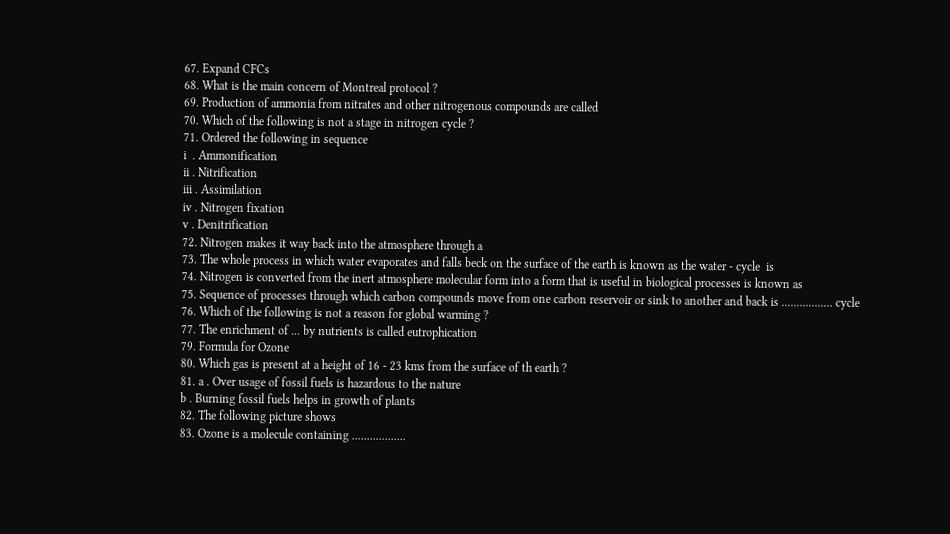67. Expand CFCs
68. What is the main concern of Montreal protocol ?
69. Production of ammonia from nitrates and other nitrogenous compounds are called
70. Which of the following is not a stage in nitrogen cycle ?
71. Ordered the following in sequence
i  . Ammonification
ii . Nitrification
iii . Assimilation
iv . Nitrogen fixation
v . Denitrification
72. Nitrogen makes it way back into the atmosphere through a
73. The whole process in which water evaporates and falls beck on the surface of the earth is known as the water - cycle  is
74. Nitrogen is converted from the inert atmosphere molecular form into a form that is useful in biological processes is known as
75. Sequence of processes through which carbon compounds move from one carbon reservoir or sink to another and back is ................. cycle
76. Which of the following is not a reason for global warming ?
77. The enrichment of ... by nutrients is called eutrophication
79. Formula for Ozone
80. Which gas is present at a height of 16 - 23 kms from the surface of th earth ?
81. a . Over usage of fossil fuels is hazardous to the nature
b . Burning fossil fuels helps in growth of plants
82. The following picture shows
83. Ozone is a molecule containing ..................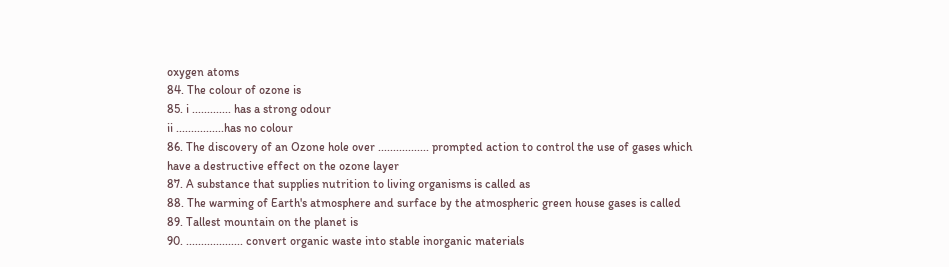oxygen atoms
84. The colour of ozone is
85. i ............. has a strong odour
ii ................has no colour
86. The discovery of an Ozone hole over ................. prompted action to control the use of gases which have a destructive effect on the ozone layer
87. A substance that supplies nutrition to living organisms is called as
88. The warming of Earth's atmosphere and surface by the atmospheric green house gases is called
89. Tallest mountain on the planet is
90. ................... convert organic waste into stable inorganic materials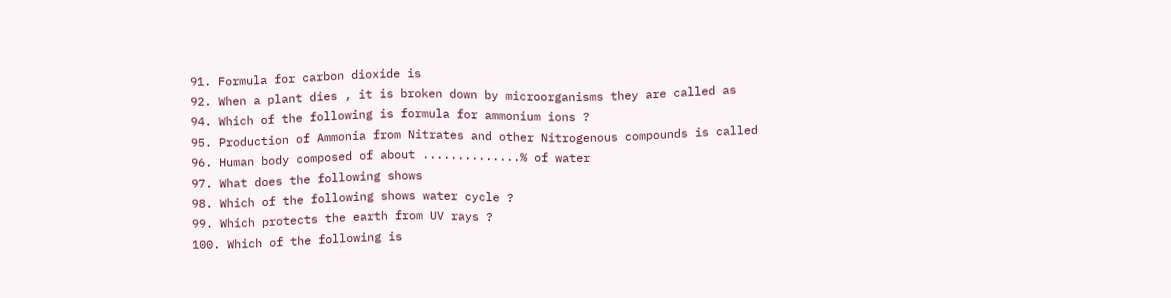91. Formula for carbon dioxide is
92. When a plant dies , it is broken down by microorganisms they are called as
94. Which of the following is formula for ammonium ions ?
95. Production of Ammonia from Nitrates and other Nitrogenous compounds is called
96. Human body composed of about ..............% of water
97. What does the following shows
98. Which of the following shows water cycle ?
99. Which protects the earth from UV rays ?
100. Which of the following is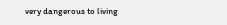very dangerous to living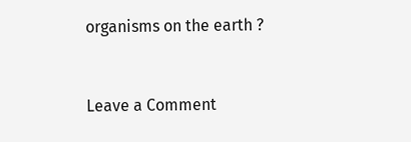organisms on the earth ?


Leave a Comment